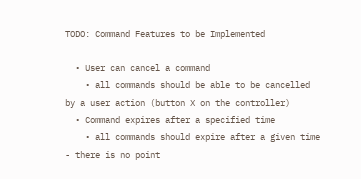TODO: Command Features to be Implemented

  • User can cancel a command
    • all commands should be able to be cancelled by a user action (button X on the controller)
  • Command expires after a specified time
    • all commands should expire after a given time - there is no point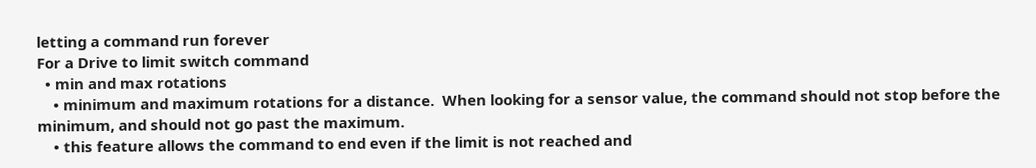letting a command run forever
For a Drive to limit switch command
  • min and max rotations
    • minimum and maximum rotations for a distance.  When looking for a sensor value, the command should not stop before the minimum, and should not go past the maximum.
    • this feature allows the command to end even if the limit is not reached and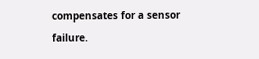compensates for a sensor failure.